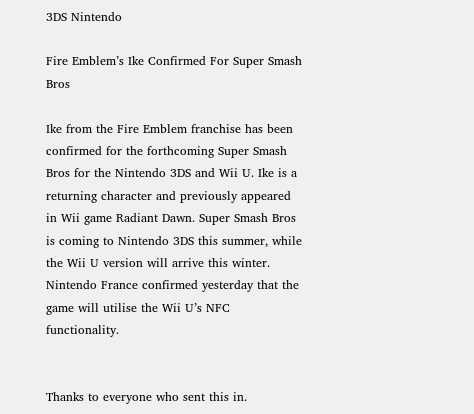3DS Nintendo

Fire Emblem’s Ike Confirmed For Super Smash Bros

Ike from the Fire Emblem franchise has been confirmed for the forthcoming Super Smash Bros for the Nintendo 3DS and Wii U. Ike is a returning character and previously appeared in Wii game Radiant Dawn. Super Smash Bros is coming to Nintendo 3DS this summer, while the Wii U version will arrive this winter. Nintendo France confirmed yesterday that the game will utilise the Wii U’s NFC functionality.


Thanks to everyone who sent this in.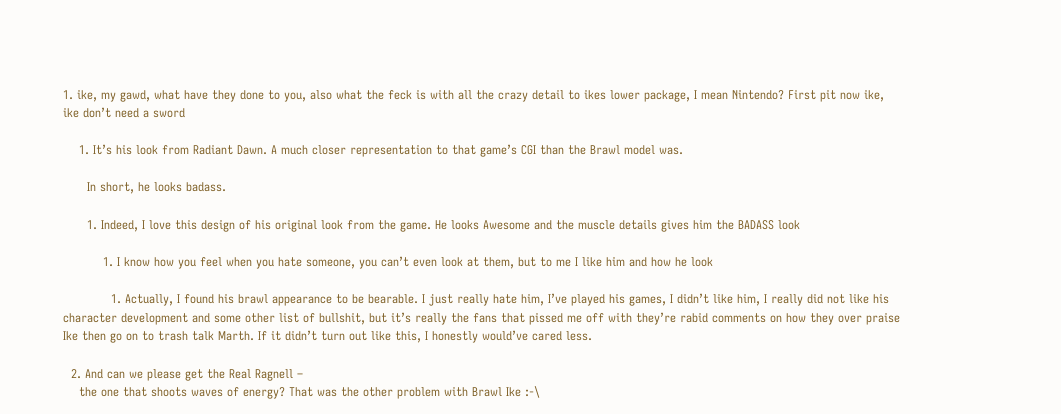1. ike, my gawd, what have they done to you, also what the feck is with all the crazy detail to ikes lower package, I mean Nintendo? First pit now ike, ike don’t need a sword

    1. It’s his look from Radiant Dawn. A much closer representation to that game’s CGI than the Brawl model was.

      In short, he looks badass.

      1. Indeed, I love this design of his original look from the game. He looks Awesome and the muscle details gives him the BADASS look

          1. I know how you feel when you hate someone, you can’t even look at them, but to me I like him and how he look

            1. Actually, I found his brawl appearance to be bearable. I just really hate him, I’ve played his games, I didn’t like him, I really did not like his character development and some other list of bullshit, but it’s really the fans that pissed me off with they’re rabid comments on how they over praise Ike then go on to trash talk Marth. If it didn’t turn out like this, I honestly would’ve cared less.

  2. And can we please get the Real Ragnell –
    the one that shoots waves of energy? That was the other problem with Brawl Ike :-\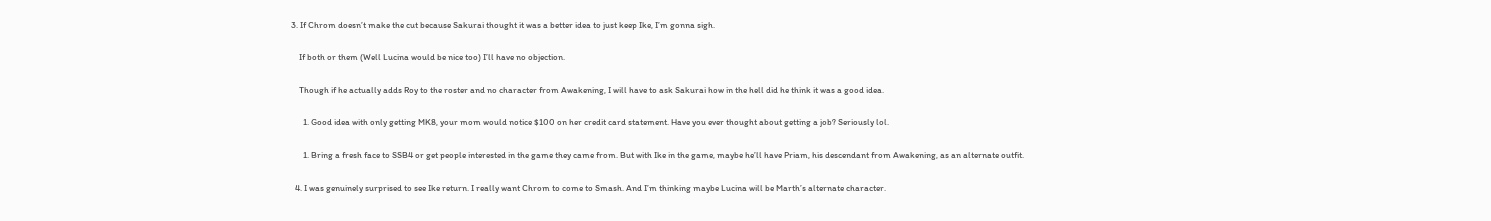3. If Chrom doesn’t make the cut because Sakurai thought it was a better idea to just keep Ike, I’m gonna sigh.

    If both or them (Well Lucina would be nice too) I’ll have no objection.

    Though if he actually adds Roy to the roster and no character from Awakening, I will have to ask Sakurai how in the hell did he think it was a good idea.

      1. Good idea with only getting MK8, your mom would notice $100 on her credit card statement. Have you ever thought about getting a job? Seriously lol.

      1. Bring a fresh face to SSB4 or get people interested in the game they came from. But with Ike in the game, maybe he’ll have Priam, his descendant from Awakening, as an alternate outfit.

  4. I was genuinely surprised to see Ike return. I really want Chrom to come to Smash. And I’m thinking maybe Lucina will be Marth’s alternate character.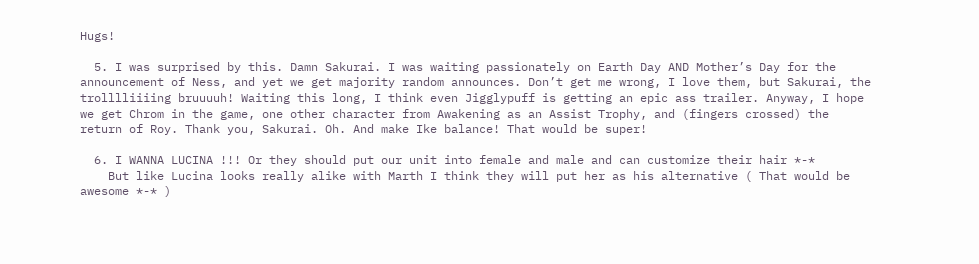Hugs!

  5. I was surprised by this. Damn Sakurai. I was waiting passionately on Earth Day AND Mother’s Day for the announcement of Ness, and yet we get majority random announces. Don’t get me wrong, I love them, but Sakurai, the trolllliiiing bruuuuh! Waiting this long, I think even Jigglypuff is getting an epic ass trailer. Anyway, I hope we get Chrom in the game, one other character from Awakening as an Assist Trophy, and (fingers crossed) the return of Roy. Thank you, Sakurai. Oh. And make Ike balance! That would be super!

  6. I WANNA LUCINA !!! Or they should put our unit into female and male and can customize their hair *-*
    But like Lucina looks really alike with Marth I think they will put her as his alternative ( That would be awesome *-* )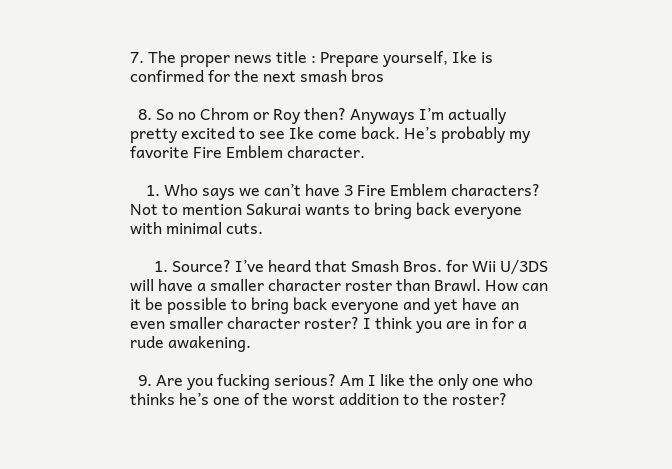7. The proper news title : Prepare yourself, Ike is confirmed for the next smash bros

  8. So no Chrom or Roy then? Anyways I’m actually pretty excited to see Ike come back. He’s probably my favorite Fire Emblem character.

    1. Who says we can’t have 3 Fire Emblem characters? Not to mention Sakurai wants to bring back everyone with minimal cuts.

      1. Source? I’ve heard that Smash Bros. for Wii U/3DS will have a smaller character roster than Brawl. How can it be possible to bring back everyone and yet have an even smaller character roster? I think you are in for a rude awakening.

  9. Are you fucking serious? Am I like the only one who thinks he’s one of the worst addition to the roster?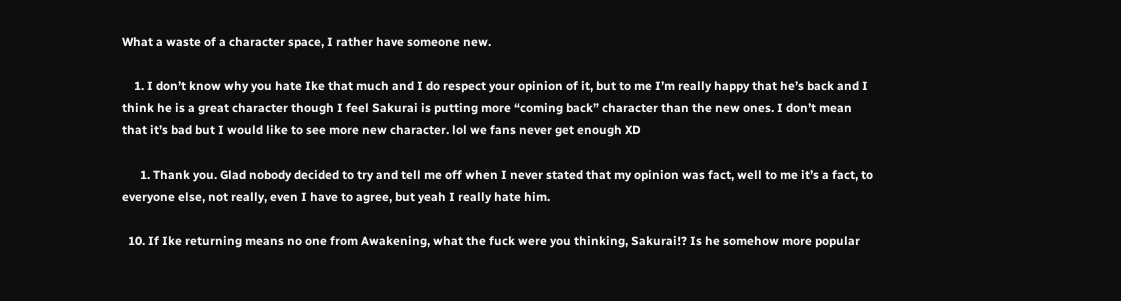What a waste of a character space, I rather have someone new.

    1. I don’t know why you hate Ike that much and I do respect your opinion of it, but to me I’m really happy that he’s back and I think he is a great character though I feel Sakurai is putting more “coming back” character than the new ones. I don’t mean that it’s bad but I would like to see more new character. lol we fans never get enough XD

      1. Thank you. Glad nobody decided to try and tell me off when I never stated that my opinion was fact, well to me it’s a fact, to everyone else, not really, even I have to agree, but yeah I really hate him.

  10. If Ike returning means no one from Awakening, what the fuck were you thinking, Sakurai!? Is he somehow more popular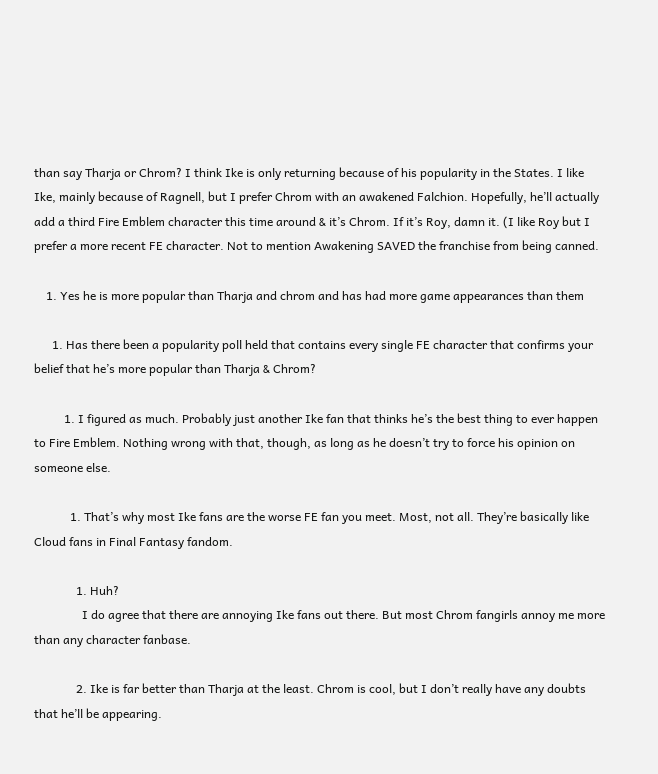than say Tharja or Chrom? I think Ike is only returning because of his popularity in the States. I like Ike, mainly because of Ragnell, but I prefer Chrom with an awakened Falchion. Hopefully, he’ll actually add a third Fire Emblem character this time around & it’s Chrom. If it’s Roy, damn it. (I like Roy but I prefer a more recent FE character. Not to mention Awakening SAVED the franchise from being canned.

    1. Yes he is more popular than Tharja and chrom and has had more game appearances than them

      1. Has there been a popularity poll held that contains every single FE character that confirms your belief that he’s more popular than Tharja & Chrom?

          1. I figured as much. Probably just another Ike fan that thinks he’s the best thing to ever happen to Fire Emblem. Nothing wrong with that, though, as long as he doesn’t try to force his opinion on someone else.

            1. That’s why most Ike fans are the worse FE fan you meet. Most, not all. They’re basically like Cloud fans in Final Fantasy fandom.

              1. Huh?
                I do agree that there are annoying Ike fans out there. But most Chrom fangirls annoy me more than any character fanbase.

              2. Ike is far better than Tharja at the least. Chrom is cool, but I don’t really have any doubts that he’ll be appearing.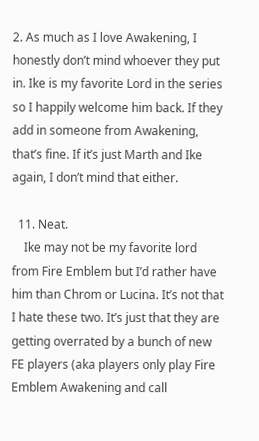2. As much as I love Awakening, I honestly don’t mind whoever they put in. Ike is my favorite Lord in the series so I happily welcome him back. If they add in someone from Awakening, that’s fine. If it’s just Marth and Ike again, I don’t mind that either.

  11. Neat.
    Ike may not be my favorite lord from Fire Emblem but I’d rather have him than Chrom or Lucina. It’s not that I hate these two. It’s just that they are getting overrated by a bunch of new FE players (aka players only play Fire Emblem Awakening and call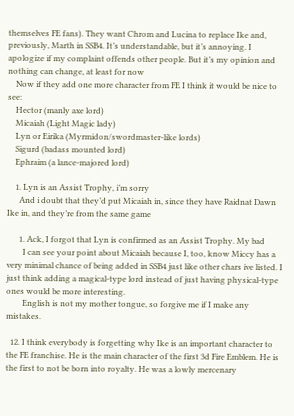themselves FE fans). They want Chrom and Lucina to replace Ike and, previously, Marth in SSB4. It’s understandable, but it’s annoying. I apologize if my complaint offends other people. But it’s my opinion and nothing can change, at least for now
    Now if they add one more character from FE I think it would be nice to see:
    Hector (manly axe lord)
    Micaiah (Light Magic lady)
    Lyn or Eirika (Myrmidon/swordmaster-like lords)
    Sigurd (badass mounted lord)
    Ephraim (a lance-majored lord)

    1. Lyn is an Assist Trophy, i’m sorry
      And i doubt that they’d put Micaiah in, since they have Raidnat Dawn Ike in, and they’re from the same game

      1. Ack, I forgot that Lyn is confirmed as an Assist Trophy. My bad
        I can see your point about Micaiah because I, too, know Miccy has a very minimal chance of being added in SSB4 just like other chars ive listed. I just think adding a magical-type lord instead of just having physical-type ones would be more interesting.
        English is not my mother tongue, so forgive me if I make any mistakes.

  12. I think everybody is forgetting why Ike is an important character to the FE franchise. He is the main character of the first 3d Fire Emblem. He is the first to not be born into royalty. He was a lowly mercenary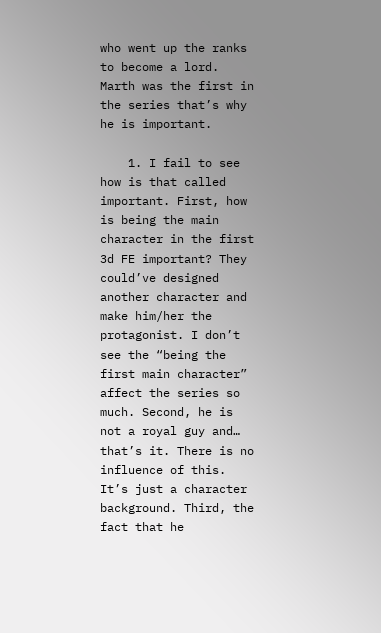who went up the ranks to become a lord. Marth was the first in the series that’s why he is important.

    1. I fail to see how is that called important. First, how is being the main character in the first 3d FE important? They could’ve designed another character and make him/her the protagonist. I don’t see the “being the first main character” affect the series so much. Second, he is not a royal guy and… that’s it. There is no influence of this. It’s just a character background. Third, the fact that he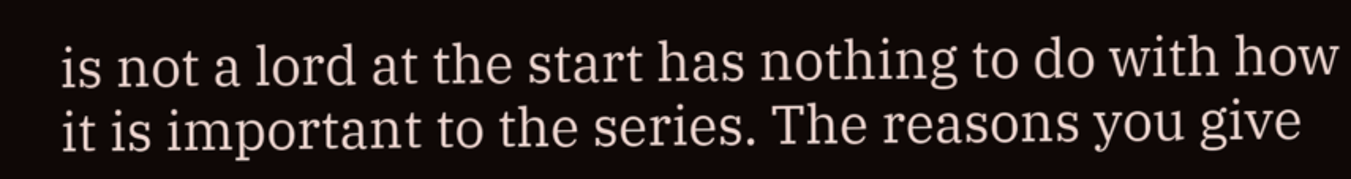is not a lord at the start has nothing to do with how it is important to the series. The reasons you give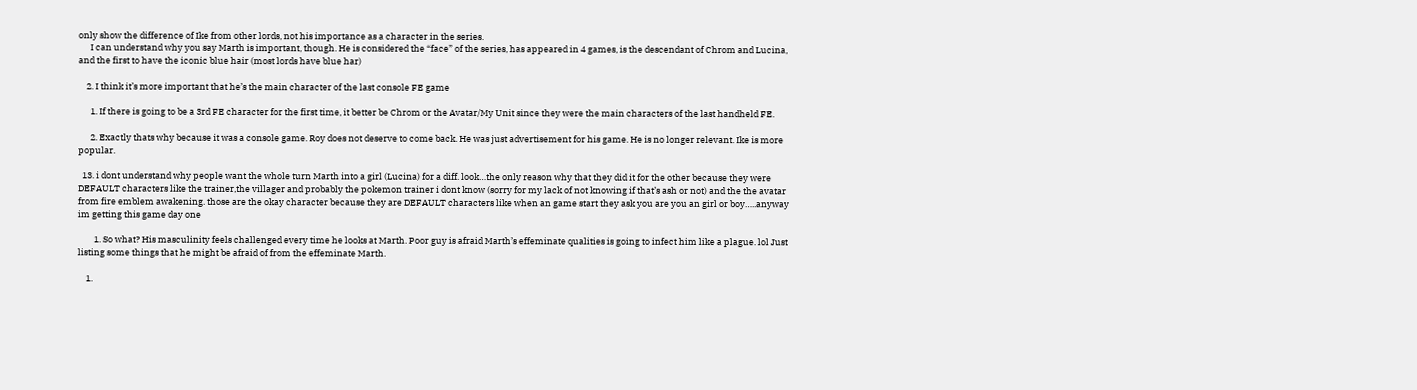only show the difference of Ike from other lords, not his importance as a character in the series.
      I can understand why you say Marth is important, though. He is considered the “face” of the series, has appeared in 4 games, is the descendant of Chrom and Lucina, and the first to have the iconic blue hair (most lords have blue har)

    2. I think it’s more important that he’s the main character of the last console FE game

      1. If there is going to be a 3rd FE character for the first time, it better be Chrom or the Avatar/My Unit since they were the main characters of the last handheld FE.

      2. Exactly thats why because it was a console game. Roy does not deserve to come back. He was just advertisement for his game. He is no longer relevant. Ike is more popular.

  13. i dont understand why people want the whole turn Marth into a girl (Lucina) for a diff. look…the only reason why that they did it for the other because they were DEFAULT characters like the trainer,the villager and probably the pokemon trainer i dont know (sorry for my lack of not knowing if that’s ash or not) and the the avatar from fire emblem awakening. those are the okay character because they are DEFAULT characters like when an game start they ask you are you an girl or boy…..anyway im getting this game day one

        1. So what? His masculinity feels challenged every time he looks at Marth. Poor guy is afraid Marth’s effeminate qualities is going to infect him like a plague. lol Just listing some things that he might be afraid of from the effeminate Marth.

    1.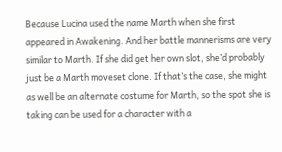Because Lucina used the name Marth when she first appeared in Awakening. And her battle mannerisms are very similar to Marth. If she did get her own slot, she’d probably just be a Marth moveset clone. If that’s the case, she might as well be an alternate costume for Marth, so the spot she is taking can be used for a character with a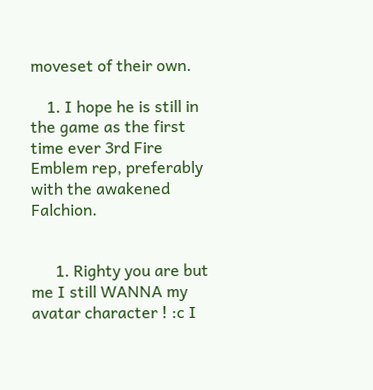moveset of their own.

    1. I hope he is still in the game as the first time ever 3rd Fire Emblem rep, preferably with the awakened Falchion.


      1. Righty you are but me I still WANNA my avatar character ! :c I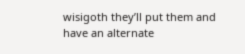wisigoth they’ll put them and have an alternate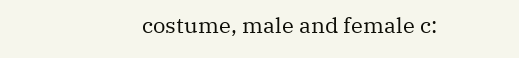costume, male and female c: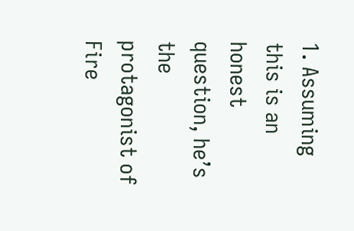1. Assuming this is an honest question, he’s the protagonist of Fire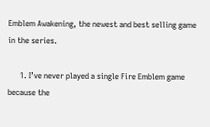Emblem Awakening, the newest and best selling game in the series.

      1. I’ve never played a single Fire Emblem game because the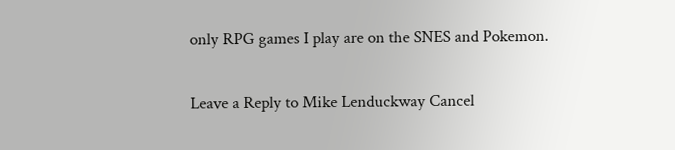only RPG games I play are on the SNES and Pokemon.

Leave a Reply to Mike Lenduckway Cancel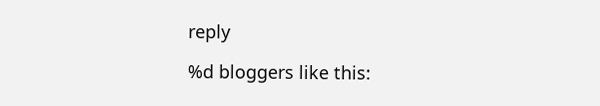reply

%d bloggers like this: